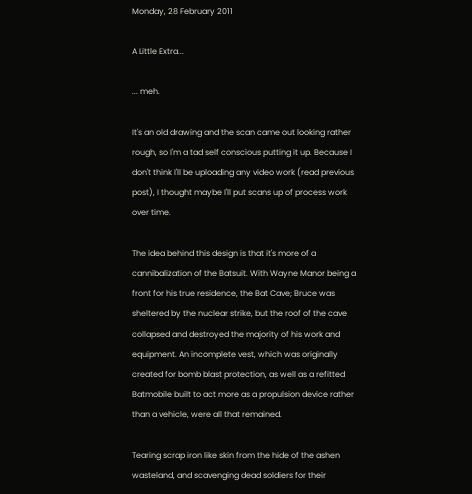Monday, 28 February 2011

A Little Extra...

... meh.

It's an old drawing and the scan came out looking rather rough, so I'm a tad self conscious putting it up. Because I don't think I'll be uploading any video work (read previous post), I thought maybe I'll put scans up of process work over time.

The idea behind this design is that it's more of a cannibalization of the Batsuit. With Wayne Manor being a front for his true residence, the Bat Cave; Bruce was sheltered by the nuclear strike, but the roof of the cave collapsed and destroyed the majority of his work and equipment. An incomplete vest, which was originally created for bomb blast protection, as well as a refitted Batmobile built to act more as a propulsion device rather than a vehicle, were all that remained.

Tearing scrap iron like skin from the hide of the ashen wasteland, and scavenging dead soldiers for their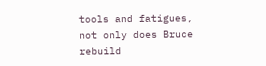tools and fatigues, not only does Bruce rebuild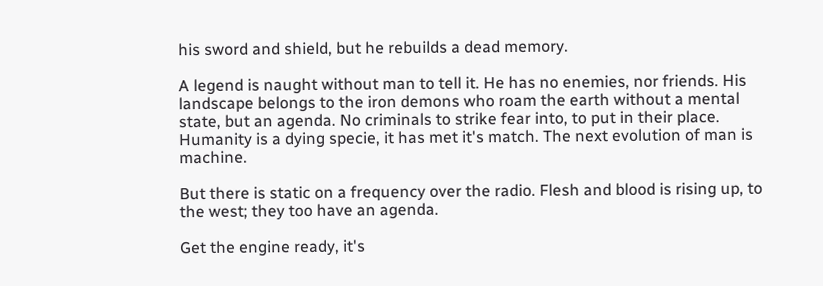his sword and shield, but he rebuilds a dead memory.

A legend is naught without man to tell it. He has no enemies, nor friends. His landscape belongs to the iron demons who roam the earth without a mental state, but an agenda. No criminals to strike fear into, to put in their place. Humanity is a dying specie, it has met it's match. The next evolution of man is machine.

But there is static on a frequency over the radio. Flesh and blood is rising up, to the west; they too have an agenda.

Get the engine ready, it's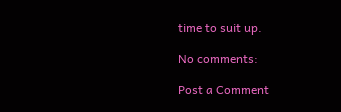time to suit up.

No comments:

Post a Comment